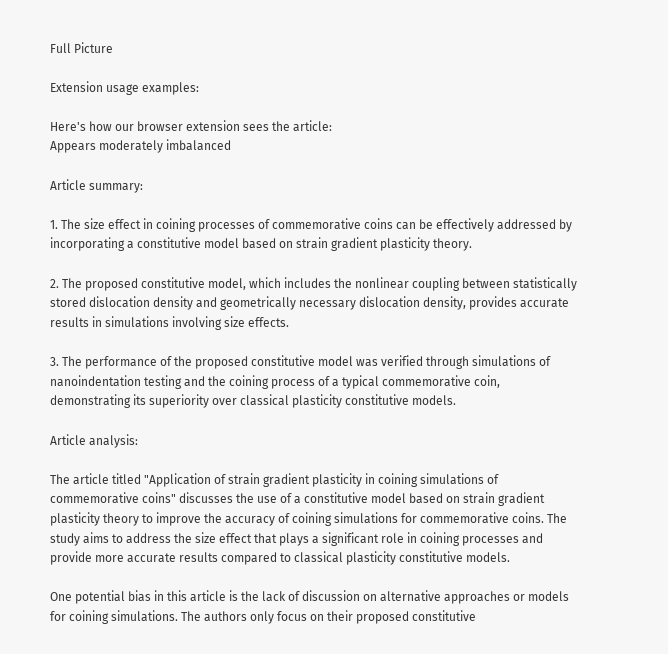Full Picture

Extension usage examples:

Here's how our browser extension sees the article:
Appears moderately imbalanced

Article summary:

1. The size effect in coining processes of commemorative coins can be effectively addressed by incorporating a constitutive model based on strain gradient plasticity theory.

2. The proposed constitutive model, which includes the nonlinear coupling between statistically stored dislocation density and geometrically necessary dislocation density, provides accurate results in simulations involving size effects.

3. The performance of the proposed constitutive model was verified through simulations of nanoindentation testing and the coining process of a typical commemorative coin, demonstrating its superiority over classical plasticity constitutive models.

Article analysis:

The article titled "Application of strain gradient plasticity in coining simulations of commemorative coins" discusses the use of a constitutive model based on strain gradient plasticity theory to improve the accuracy of coining simulations for commemorative coins. The study aims to address the size effect that plays a significant role in coining processes and provide more accurate results compared to classical plasticity constitutive models.

One potential bias in this article is the lack of discussion on alternative approaches or models for coining simulations. The authors only focus on their proposed constitutive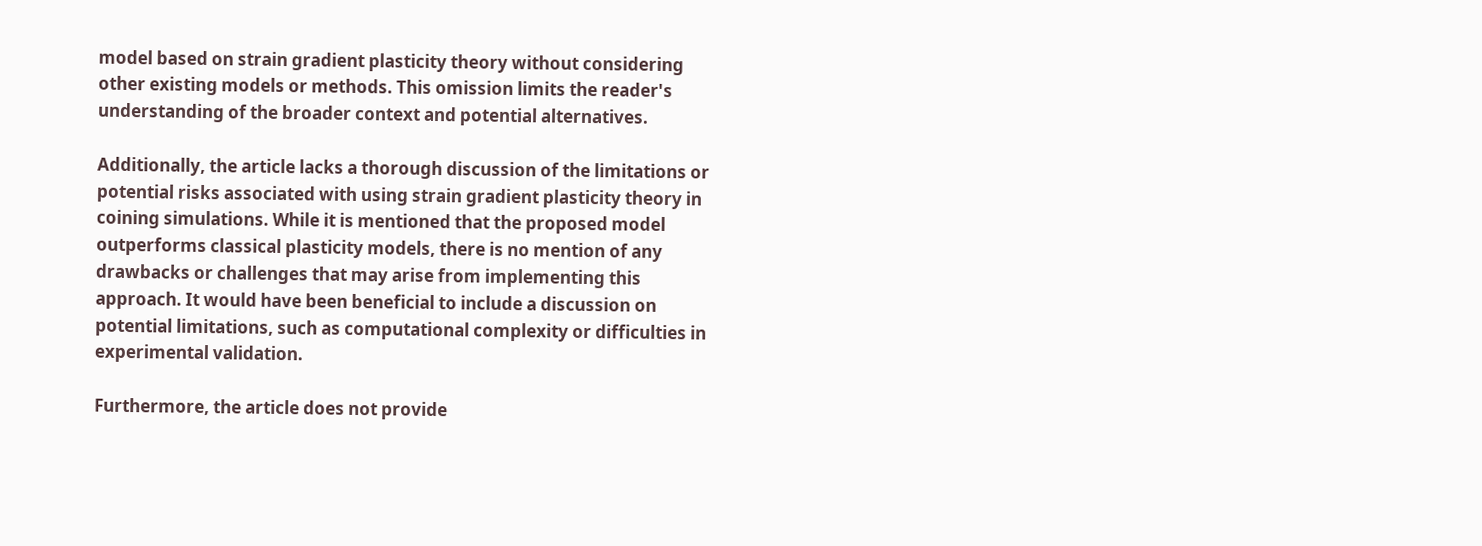model based on strain gradient plasticity theory without considering other existing models or methods. This omission limits the reader's understanding of the broader context and potential alternatives.

Additionally, the article lacks a thorough discussion of the limitations or potential risks associated with using strain gradient plasticity theory in coining simulations. While it is mentioned that the proposed model outperforms classical plasticity models, there is no mention of any drawbacks or challenges that may arise from implementing this approach. It would have been beneficial to include a discussion on potential limitations, such as computational complexity or difficulties in experimental validation.

Furthermore, the article does not provide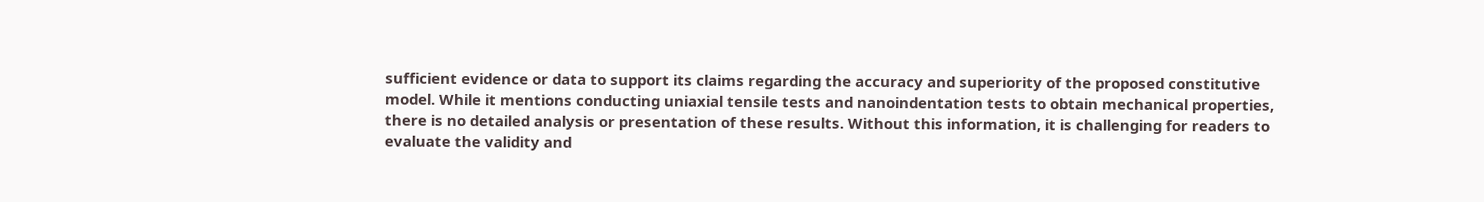sufficient evidence or data to support its claims regarding the accuracy and superiority of the proposed constitutive model. While it mentions conducting uniaxial tensile tests and nanoindentation tests to obtain mechanical properties, there is no detailed analysis or presentation of these results. Without this information, it is challenging for readers to evaluate the validity and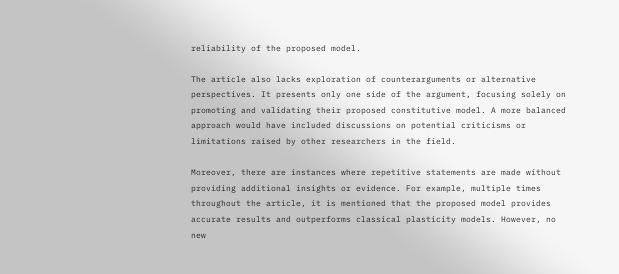reliability of the proposed model.

The article also lacks exploration of counterarguments or alternative perspectives. It presents only one side of the argument, focusing solely on promoting and validating their proposed constitutive model. A more balanced approach would have included discussions on potential criticisms or limitations raised by other researchers in the field.

Moreover, there are instances where repetitive statements are made without providing additional insights or evidence. For example, multiple times throughout the article, it is mentioned that the proposed model provides accurate results and outperforms classical plasticity models. However, no new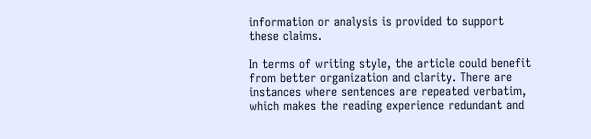information or analysis is provided to support these claims.

In terms of writing style, the article could benefit from better organization and clarity. There are instances where sentences are repeated verbatim, which makes the reading experience redundant and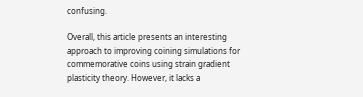confusing.

Overall, this article presents an interesting approach to improving coining simulations for commemorative coins using strain gradient plasticity theory. However, it lacks a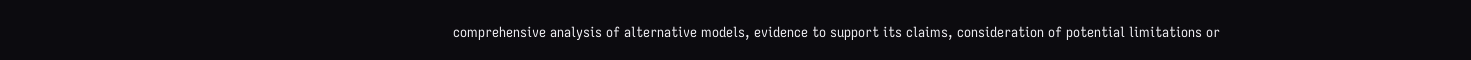comprehensive analysis of alternative models, evidence to support its claims, consideration of potential limitations or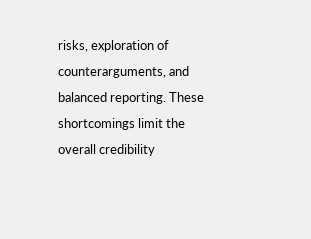risks, exploration of counterarguments, and balanced reporting. These shortcomings limit the overall credibility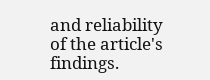and reliability of the article's findings.